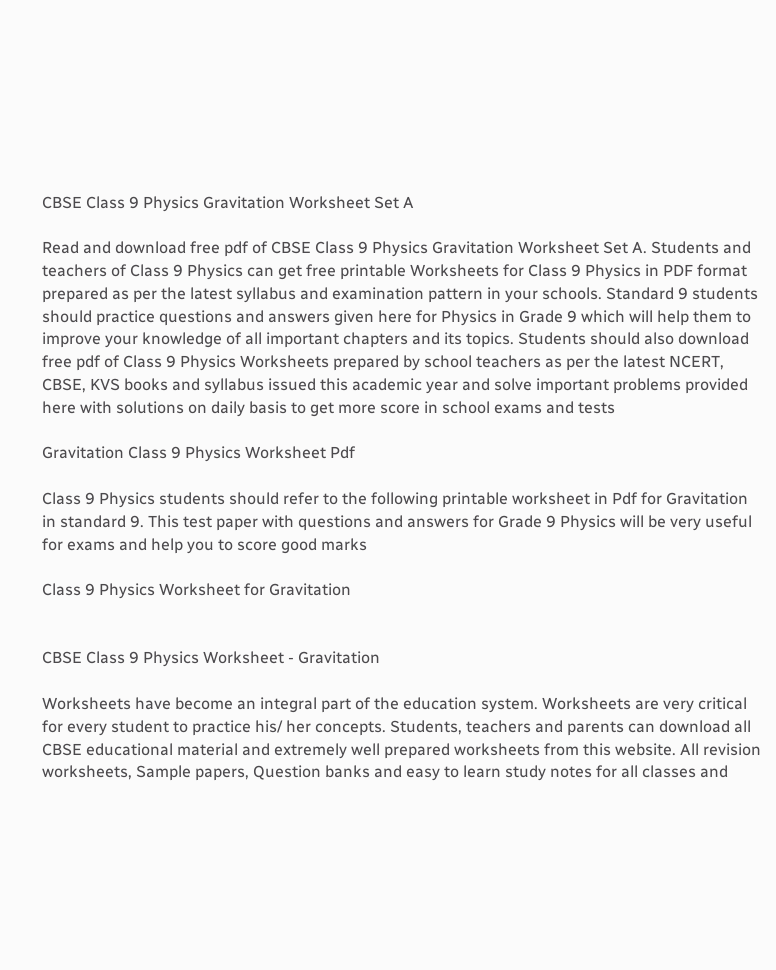CBSE Class 9 Physics Gravitation Worksheet Set A

Read and download free pdf of CBSE Class 9 Physics Gravitation Worksheet Set A. Students and teachers of Class 9 Physics can get free printable Worksheets for Class 9 Physics in PDF format prepared as per the latest syllabus and examination pattern in your schools. Standard 9 students should practice questions and answers given here for Physics in Grade 9 which will help them to improve your knowledge of all important chapters and its topics. Students should also download free pdf of Class 9 Physics Worksheets prepared by school teachers as per the latest NCERT, CBSE, KVS books and syllabus issued this academic year and solve important problems provided here with solutions on daily basis to get more score in school exams and tests

Gravitation Class 9 Physics Worksheet Pdf

Class 9 Physics students should refer to the following printable worksheet in Pdf for Gravitation in standard 9. This test paper with questions and answers for Grade 9 Physics will be very useful for exams and help you to score good marks

Class 9 Physics Worksheet for Gravitation


CBSE Class 9 Physics Worksheet - Gravitation

Worksheets have become an integral part of the education system. Worksheets are very critical for every student to practice his/ her concepts. Students, teachers and parents can download all CBSE educational material and extremely well prepared worksheets from this website. All revision worksheets, Sample papers, Question banks and easy to learn study notes for all classes and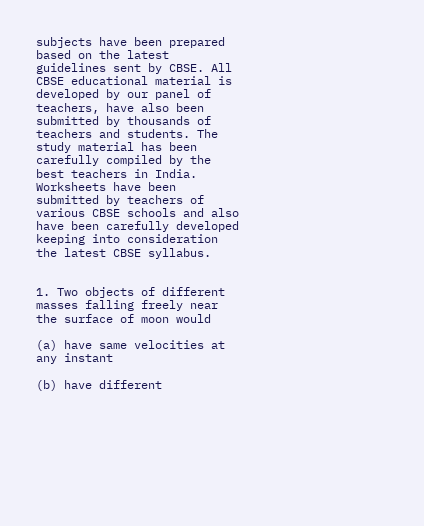subjects have been prepared based on the latest guidelines sent by CBSE. All CBSE educational material is developed by our panel of teachers, have also been submitted by thousands of teachers and students. The study material has been carefully compiled by the best teachers in India. Worksheets have been submitted by teachers of various CBSE schools and also have been carefully developed keeping into consideration the latest CBSE syllabus.


1. Two objects of different masses falling freely near the surface of moon would

(a) have same velocities at any instant

(b) have different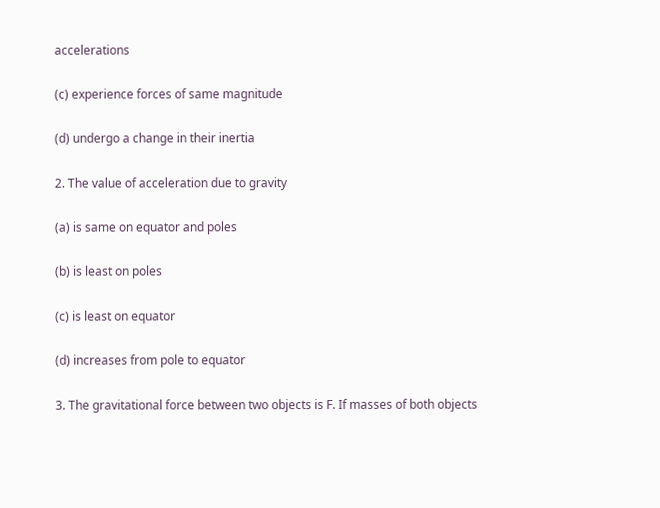accelerations

(c) experience forces of same magnitude

(d) undergo a change in their inertia

2. The value of acceleration due to gravity

(a) is same on equator and poles

(b) is least on poles

(c) is least on equator

(d) increases from pole to equator

3. The gravitational force between two objects is F. If masses of both objects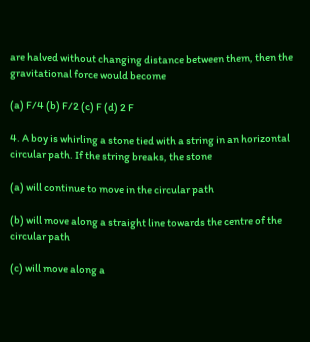are halved without changing distance between them, then the gravitational force would become

(a) F/4 (b) F/2 (c) F (d) 2 F

4. A boy is whirling a stone tied with a string in an horizontal circular path. If the string breaks, the stone

(a) will continue to move in the circular path

(b) will move along a straight line towards the centre of the circular path

(c) will move along a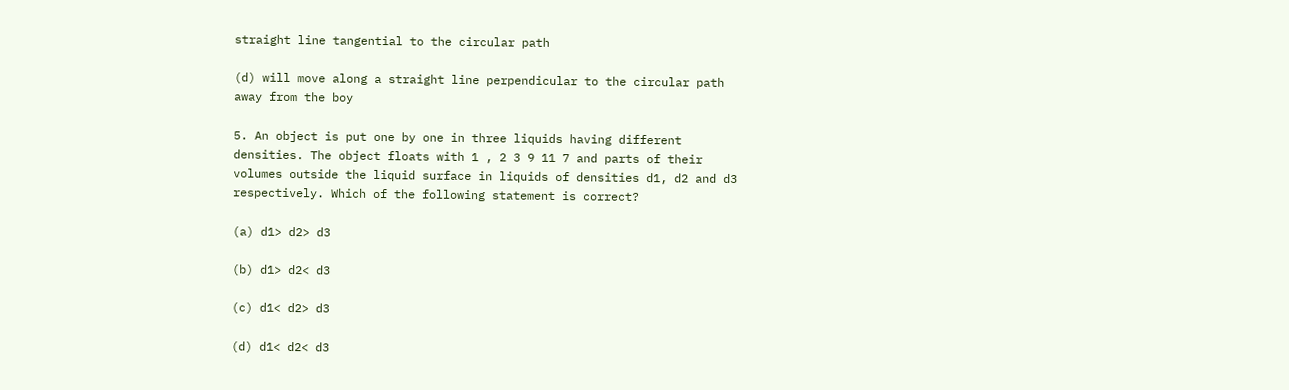straight line tangential to the circular path

(d) will move along a straight line perpendicular to the circular path away from the boy

5. An object is put one by one in three liquids having different densities. The object floats with 1 , 2 3 9 11 7 and parts of their volumes outside the liquid surface in liquids of densities d1, d2 and d3 respectively. Which of the following statement is correct?

(a) d1> d2> d3

(b) d1> d2< d3

(c) d1< d2> d3

(d) d1< d2< d3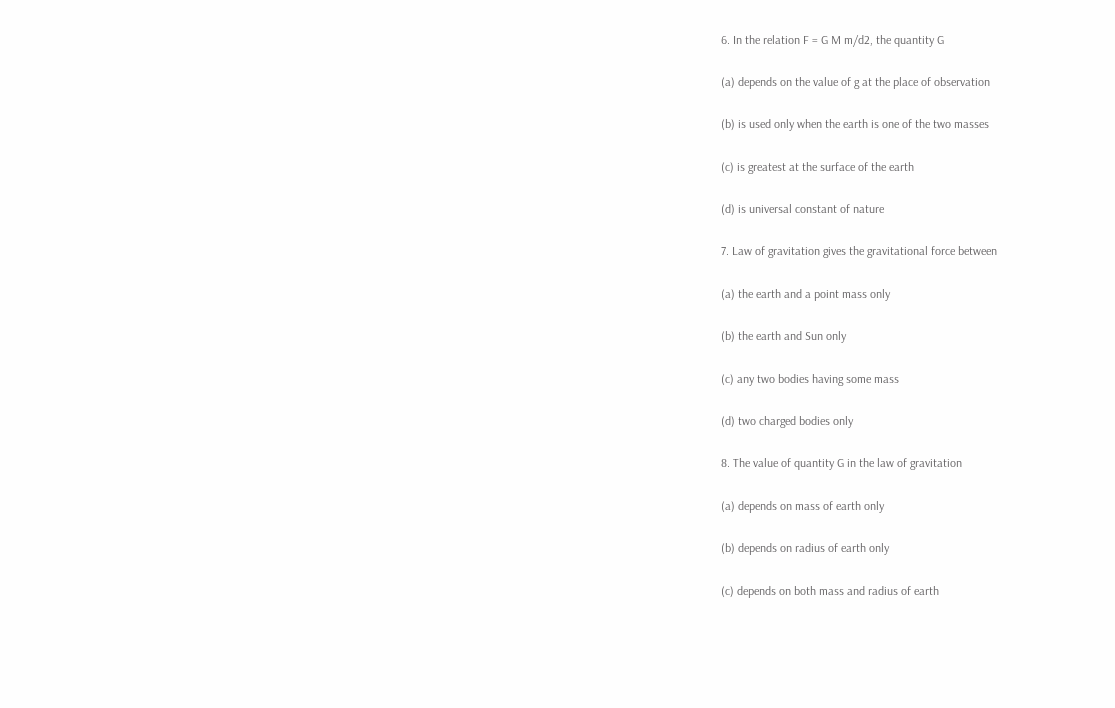6. In the relation F = G M m/d2, the quantity G

(a) depends on the value of g at the place of observation

(b) is used only when the earth is one of the two masses

(c) is greatest at the surface of the earth

(d) is universal constant of nature

7. Law of gravitation gives the gravitational force between

(a) the earth and a point mass only

(b) the earth and Sun only

(c) any two bodies having some mass

(d) two charged bodies only

8. The value of quantity G in the law of gravitation

(a) depends on mass of earth only

(b) depends on radius of earth only

(c) depends on both mass and radius of earth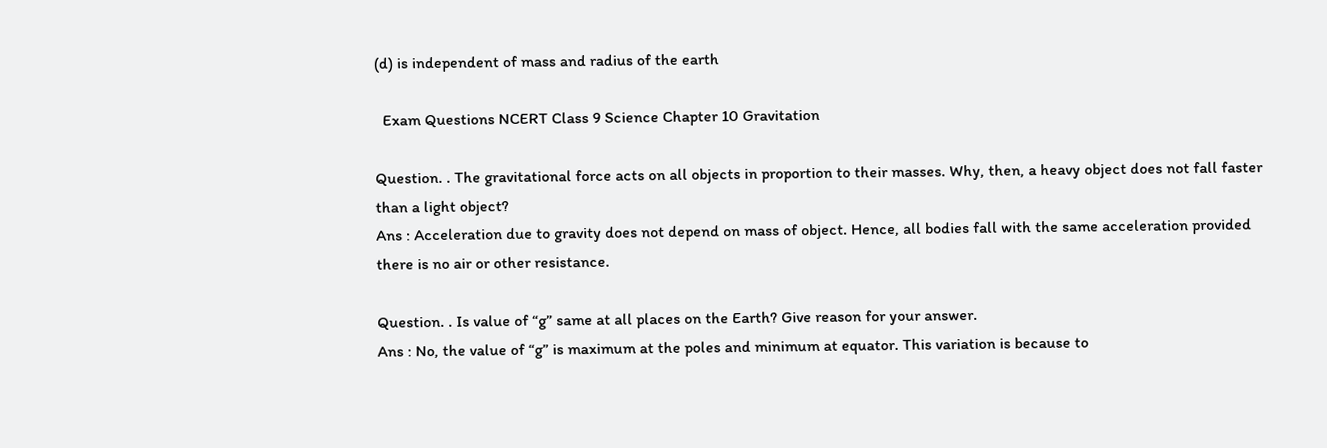(d) is independent of mass and radius of the earth

  Exam Questions NCERT Class 9 Science Chapter 10 Gravitation

Question. . The gravitational force acts on all objects in proportion to their masses. Why, then, a heavy object does not fall faster than a light object?
Ans : Acceleration due to gravity does not depend on mass of object. Hence, all bodies fall with the same acceleration provided there is no air or other resistance.

Question. . Is value of “g” same at all places on the Earth? Give reason for your answer.
Ans : No, the value of “g” is maximum at the poles and minimum at equator. This variation is because to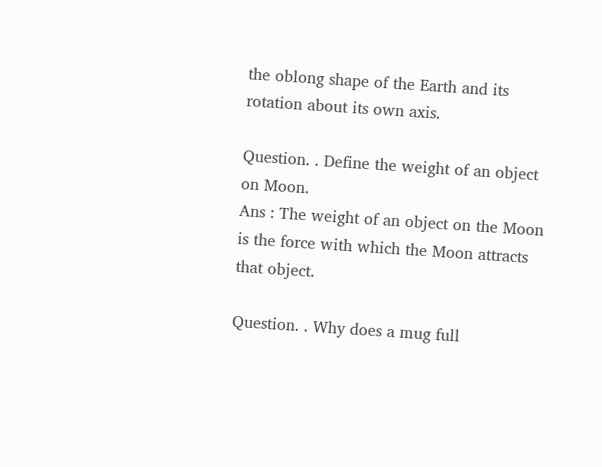the oblong shape of the Earth and its rotation about its own axis.

Question. . Define the weight of an object on Moon.
Ans : The weight of an object on the Moon is the force with which the Moon attracts that object.

Question. . Why does a mug full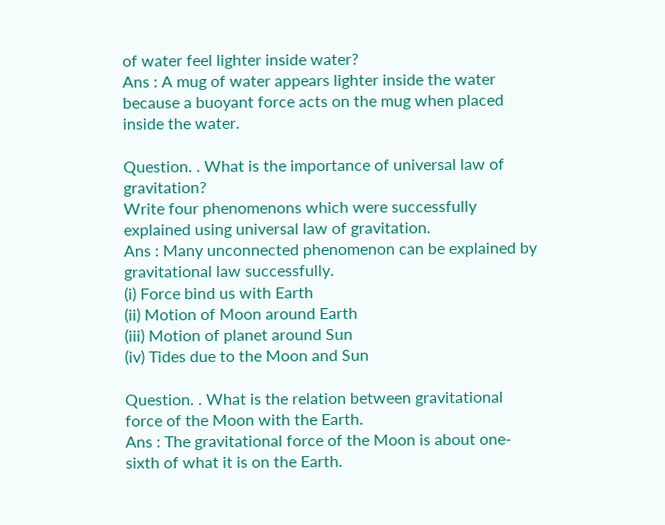of water feel lighter inside water?
Ans : A mug of water appears lighter inside the water because a buoyant force acts on the mug when placed inside the water.

Question. . What is the importance of universal law of gravitation?
Write four phenomenons which were successfully explained using universal law of gravitation.
Ans : Many unconnected phenomenon can be explained by gravitational law successfully.
(i) Force bind us with Earth
(ii) Motion of Moon around Earth
(iii) Motion of planet around Sun
(iv) Tides due to the Moon and Sun

Question. . What is the relation between gravitational force of the Moon with the Earth.
Ans : The gravitational force of the Moon is about one-sixth of what it is on the Earth.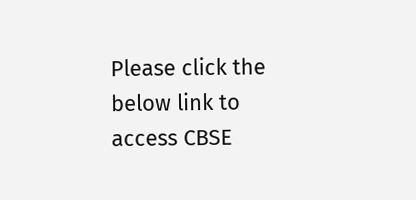Please click the below link to access CBSE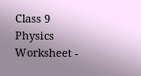Class 9 Physics Worksheet -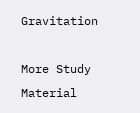Gravitation

More Study Material